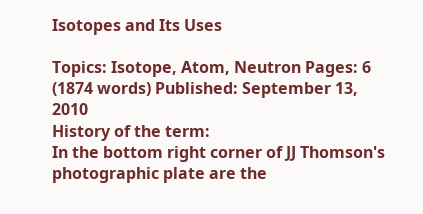Isotopes and Its Uses

Topics: Isotope, Atom, Neutron Pages: 6 (1874 words) Published: September 13, 2010
History of the term:
In the bottom right corner of JJ Thomson's photographic plate are the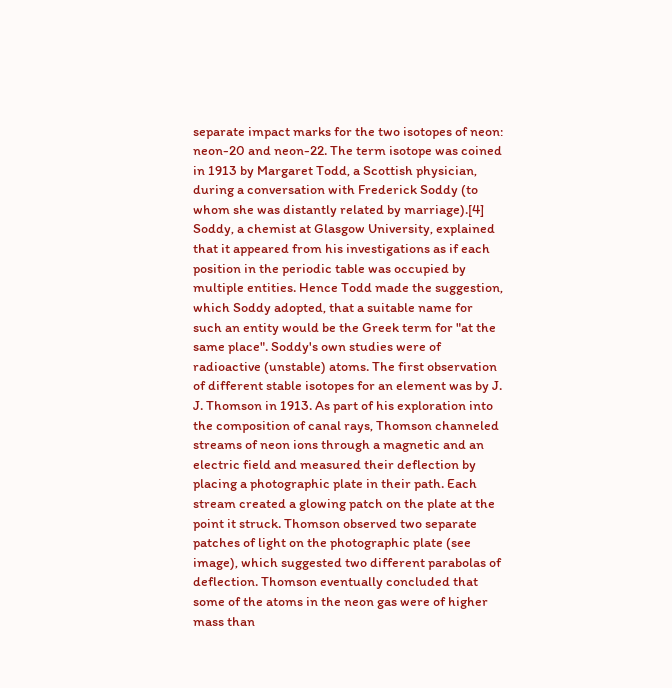separate impact marks for the two isotopes of neon: neon-20 and neon-22. The term isotope was coined in 1913 by Margaret Todd, a Scottish physician, during a conversation with Frederick Soddy (to whom she was distantly related by marriage).[4] Soddy, a chemist at Glasgow University, explained that it appeared from his investigations as if each position in the periodic table was occupied by multiple entities. Hence Todd made the suggestion, which Soddy adopted, that a suitable name for such an entity would be the Greek term for "at the same place". Soddy's own studies were of radioactive (unstable) atoms. The first observation of different stable isotopes for an element was by J. J. Thomson in 1913. As part of his exploration into the composition of canal rays, Thomson channeled streams of neon ions through a magnetic and an electric field and measured their deflection by placing a photographic plate in their path. Each stream created a glowing patch on the plate at the point it struck. Thomson observed two separate patches of light on the photographic plate (see image), which suggested two different parabolas of deflection. Thomson eventually concluded that some of the atoms in the neon gas were of higher mass than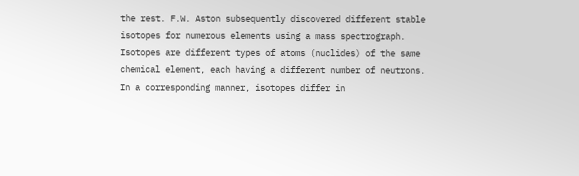the rest. F.W. Aston subsequently discovered different stable isotopes for numerous elements using a mass spectrograph. Isotopes are different types of atoms (nuclides) of the same chemical element, each having a different number of neutrons. In a corresponding manner, isotopes differ in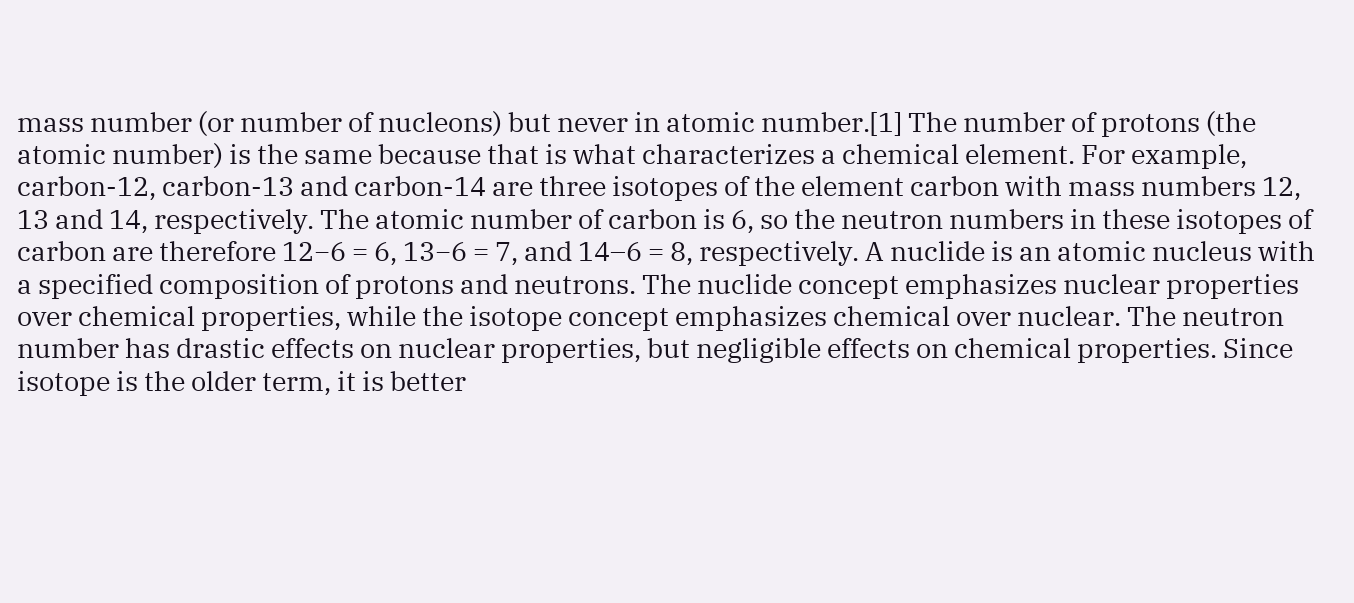mass number (or number of nucleons) but never in atomic number.[1] The number of protons (the atomic number) is the same because that is what characterizes a chemical element. For example, carbon-12, carbon-13 and carbon-14 are three isotopes of the element carbon with mass numbers 12, 13 and 14, respectively. The atomic number of carbon is 6, so the neutron numbers in these isotopes of carbon are therefore 12−6 = 6, 13−6 = 7, and 14–6 = 8, respectively. A nuclide is an atomic nucleus with a specified composition of protons and neutrons. The nuclide concept emphasizes nuclear properties over chemical properties, while the isotope concept emphasizes chemical over nuclear. The neutron number has drastic effects on nuclear properties, but negligible effects on chemical properties. Since isotope is the older term, it is better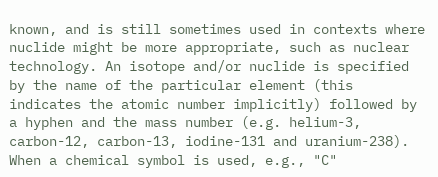known, and is still sometimes used in contexts where nuclide might be more appropriate, such as nuclear technology. An isotope and/or nuclide is specified by the name of the particular element (this indicates the atomic number implicitly) followed by a hyphen and the mass number (e.g. helium-3, carbon-12, carbon-13, iodine-131 and uranium-238). When a chemical symbol is used, e.g., "C"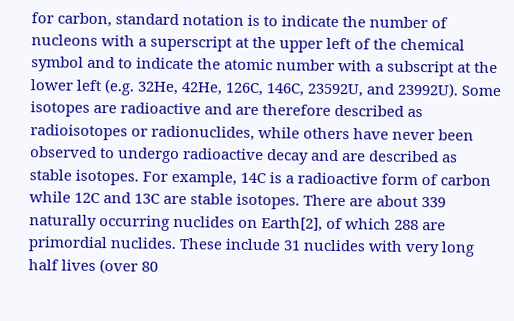for carbon, standard notation is to indicate the number of nucleons with a superscript at the upper left of the chemical symbol and to indicate the atomic number with a subscript at the lower left (e.g. 32He, 42He, 126C, 146C, 23592U, and 23992U). Some isotopes are radioactive and are therefore described as radioisotopes or radionuclides, while others have never been observed to undergo radioactive decay and are described as stable isotopes. For example, 14C is a radioactive form of carbon while 12C and 13C are stable isotopes. There are about 339 naturally occurring nuclides on Earth[2], of which 288 are primordial nuclides. These include 31 nuclides with very long half lives (over 80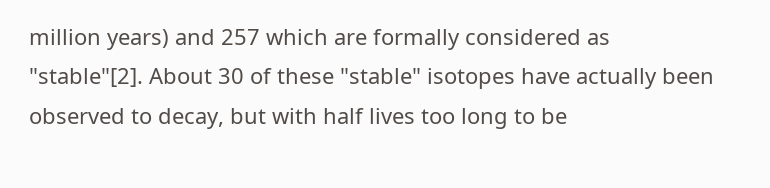million years) and 257 which are formally considered as "stable"[2]. About 30 of these "stable" isotopes have actually been observed to decay, but with half lives too long to be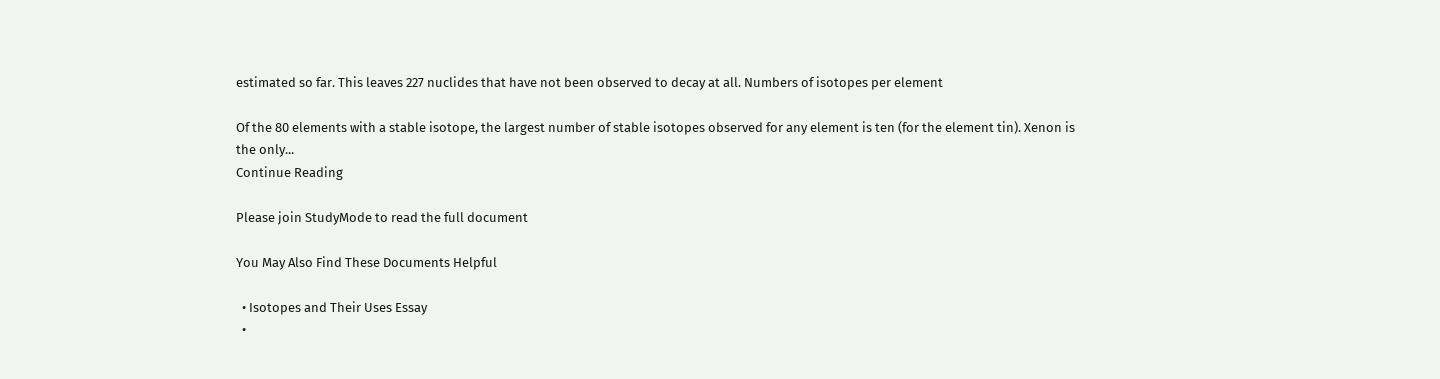estimated so far. This leaves 227 nuclides that have not been observed to decay at all. Numbers of isotopes per element

Of the 80 elements with a stable isotope, the largest number of stable isotopes observed for any element is ten (for the element tin). Xenon is the only...
Continue Reading

Please join StudyMode to read the full document

You May Also Find These Documents Helpful

  • Isotopes and Their Uses Essay
  •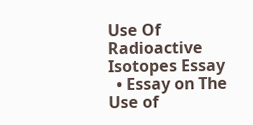Use Of Radioactive Isotopes Essay
  • Essay on The Use of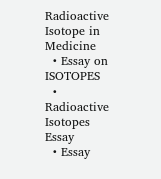Radioactive Isotope in Medicine
  • Essay on ISOTOPES
  • Radioactive Isotopes Essay
  • Essay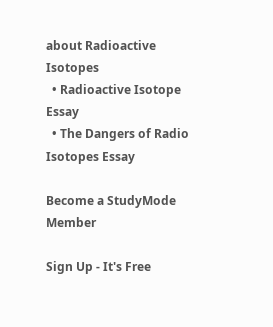about Radioactive Isotopes
  • Radioactive Isotope Essay
  • The Dangers of Radio Isotopes Essay

Become a StudyMode Member

Sign Up - It's Free